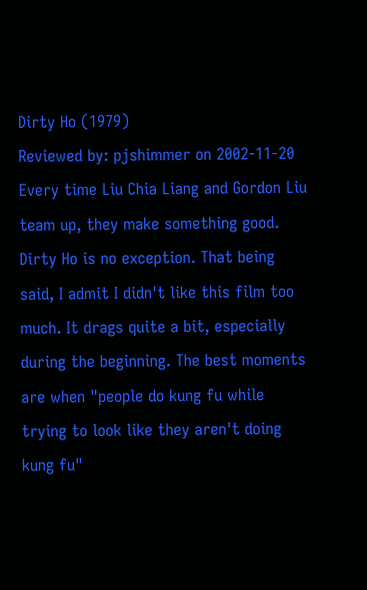Dirty Ho (1979)
Reviewed by: pjshimmer on 2002-11-20
Every time Liu Chia Liang and Gordon Liu team up, they make something good. Dirty Ho is no exception. That being said, I admit I didn't like this film too much. It drags quite a bit, especially during the beginning. The best moments are when "people do kung fu while trying to look like they aren't doing kung fu"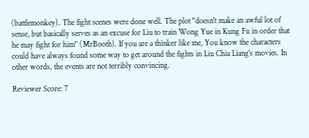(battlemonkey). The fight scenes were done well. The plot "doesn't make an awful lot of sense, but basically serves as an excuse for Liu to train Wong Yue in Kung Fu in order that he may fight for him" (MrBooth). If you are a thinker like me, You know the characters could have always found some way to get around the fights in Liu Chia Liang's movies. In other words, the events are not terribly convincing.

Reviewer Score: 7